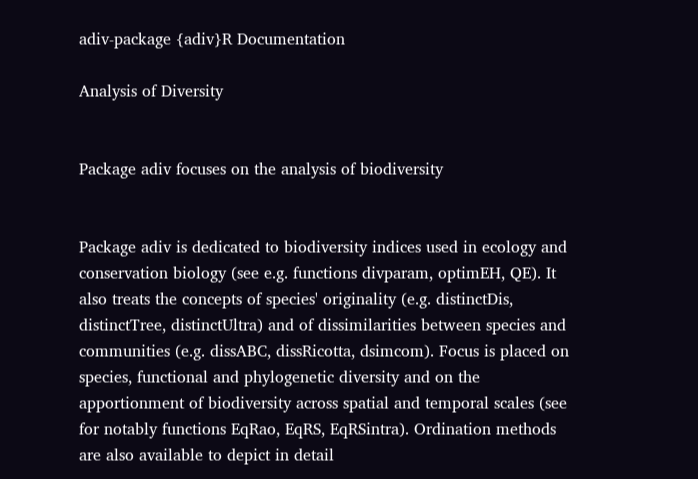adiv-package {adiv}R Documentation

Analysis of Diversity


Package adiv focuses on the analysis of biodiversity


Package adiv is dedicated to biodiversity indices used in ecology and conservation biology (see e.g. functions divparam, optimEH, QE). It also treats the concepts of species' originality (e.g. distinctDis, distinctTree, distinctUltra) and of dissimilarities between species and communities (e.g. dissABC, dissRicotta, dsimcom). Focus is placed on species, functional and phylogenetic diversity and on the apportionment of biodiversity across spatial and temporal scales (see for notably functions EqRao, EqRS, EqRSintra). Ordination methods are also available to depict in detail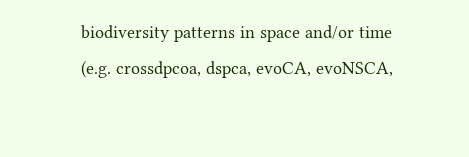biodiversity patterns in space and/or time (e.g. crossdpcoa, dspca, evoCA, evoNSCA,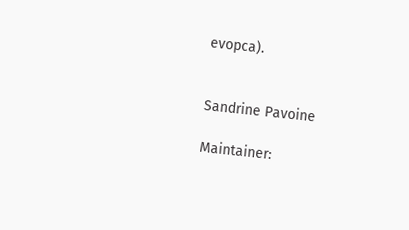evopca).


Sandrine Pavoine

Maintainer: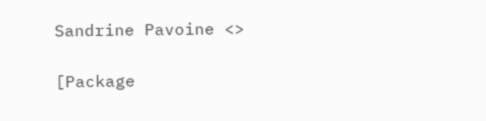Sandrine Pavoine <>

[Package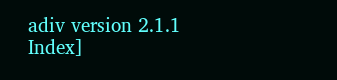adiv version 2.1.1 Index]